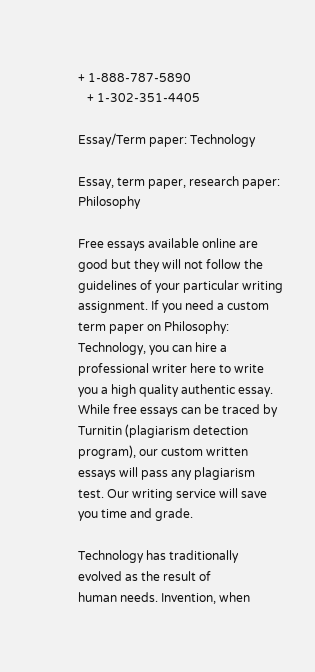+ 1-888-787-5890
   + 1-302-351-4405

Essay/Term paper: Technology

Essay, term paper, research paper:  Philosophy

Free essays available online are good but they will not follow the guidelines of your particular writing assignment. If you need a custom term paper on Philosophy: Technology, you can hire a professional writer here to write you a high quality authentic essay. While free essays can be traced by Turnitin (plagiarism detection program), our custom written essays will pass any plagiarism test. Our writing service will save you time and grade.

Technology has traditionally evolved as the result of
human needs. Invention, when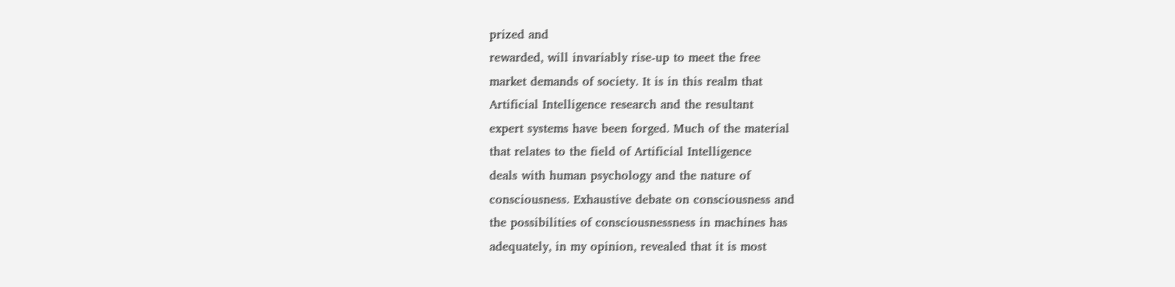prized and
rewarded, will invariably rise-up to meet the free
market demands of society. It is in this realm that
Artificial Intelligence research and the resultant
expert systems have been forged. Much of the material
that relates to the field of Artificial Intelligence
deals with human psychology and the nature of
consciousness. Exhaustive debate on consciousness and
the possibilities of consciousnessness in machines has
adequately, in my opinion, revealed that it is most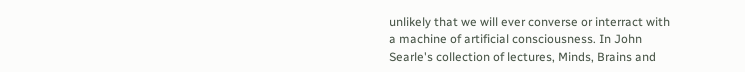unlikely that we will ever converse or interract with
a machine of artificial consciousness. In John
Searle's collection of lectures, Minds, Brains and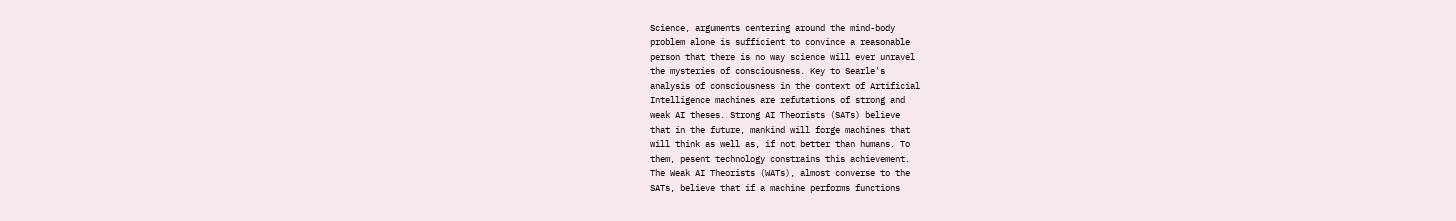Science, arguments centering around the mind-body
problem alone is sufficient to convince a reasonable
person that there is no way science will ever unravel
the mysteries of consciousness. Key to Searle's
analysis of consciousness in the context of Artificial
Intelligence machines are refutations of strong and
weak AI theses. Strong AI Theorists (SATs) believe
that in the future, mankind will forge machines that
will think as well as, if not better than humans. To
them, pesent technology constrains this achievement.
The Weak AI Theorists (WATs), almost converse to the
SATs, believe that if a machine performs functions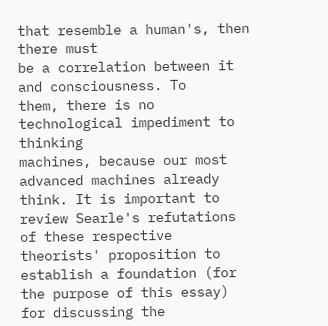that resemble a human's, then there must
be a correlation between it and consciousness. To
them, there is no technological impediment to thinking
machines, because our most advanced machines already
think. It is important to review Searle's refutations
of these respective theorists' proposition to
establish a foundation (for the purpose of this essay)
for discussing the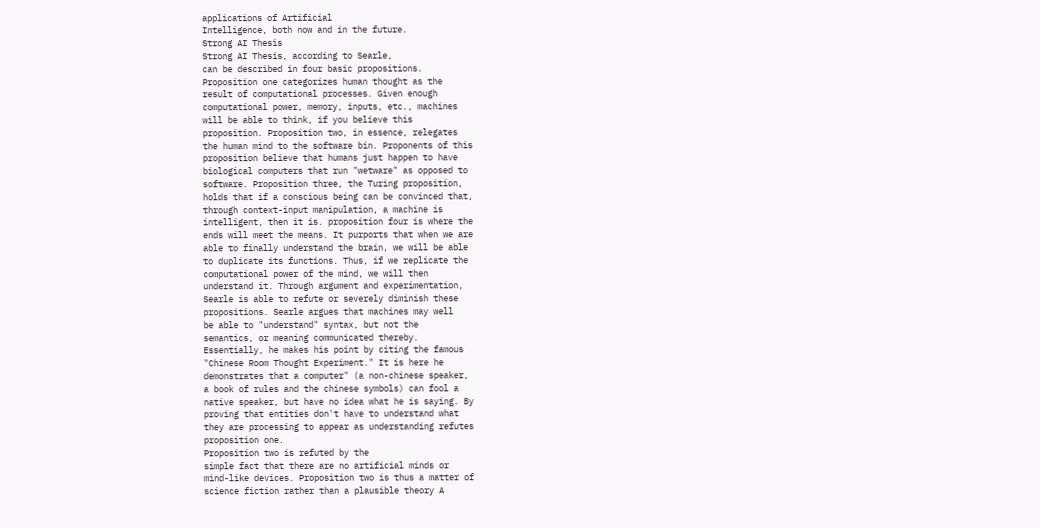applications of Artificial
Intelligence, both now and in the future.
Strong AI Thesis
Strong AI Thesis, according to Searle,
can be described in four basic propositions.
Proposition one categorizes human thought as the
result of computational processes. Given enough
computational power, memory, inputs, etc., machines
will be able to think, if you believe this
proposition. Proposition two, in essence, relegates
the human mind to the software bin. Proponents of this
proposition believe that humans just happen to have
biological computers that run "wetware" as opposed to
software. Proposition three, the Turing proposition,
holds that if a conscious being can be convinced that,
through context-input manipulation, a machine is
intelligent, then it is. proposition four is where the
ends will meet the means. It purports that when we are
able to finally understand the brain, we will be able
to duplicate its functions. Thus, if we replicate the
computational power of the mind, we will then
understand it. Through argument and experimentation,
Searle is able to refute or severely diminish these
propositions. Searle argues that machines may well
be able to "understand" syntax, but not the
semantics, or meaning communicated thereby.
Essentially, he makes his point by citing the famous
"Chinese Room Thought Experiment." It is here he
demonstrates that a computer" (a non-chinese speaker,
a book of rules and the chinese symbols) can fool a
native speaker, but have no idea what he is saying. By
proving that entities don't have to understand what
they are processing to appear as understanding refutes
proposition one.
Proposition two is refuted by the
simple fact that there are no artificial minds or
mind-like devices. Proposition two is thus a matter of
science fiction rather than a plausible theory A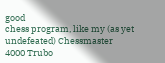good
chess program, like my (as yet undefeated) Chessmaster
4000 Trubo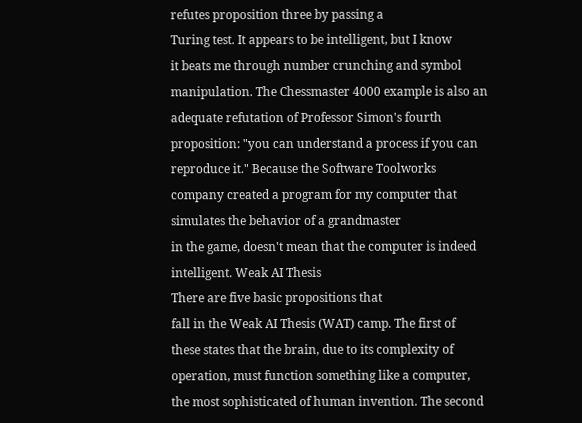refutes proposition three by passing a
Turing test. It appears to be intelligent, but I know
it beats me through number crunching and symbol
manipulation. The Chessmaster 4000 example is also an
adequate refutation of Professor Simon's fourth
proposition: "you can understand a process if you can
reproduce it." Because the Software Toolworks
company created a program for my computer that
simulates the behavior of a grandmaster
in the game, doesn't mean that the computer is indeed
intelligent. Weak AI Thesis
There are five basic propositions that
fall in the Weak AI Thesis (WAT) camp. The first of
these states that the brain, due to its complexity of
operation, must function something like a computer,
the most sophisticated of human invention. The second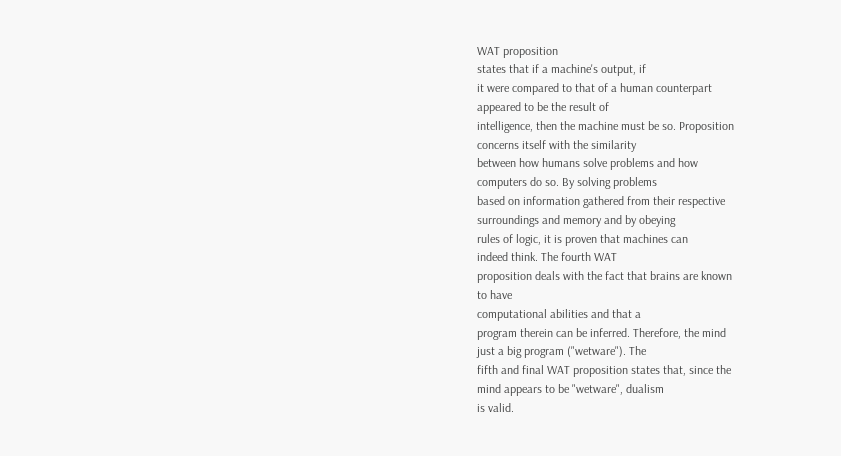WAT proposition
states that if a machine's output, if
it were compared to that of a human counterpart
appeared to be the result of
intelligence, then the machine must be so. Proposition
concerns itself with the similarity
between how humans solve problems and how
computers do so. By solving problems
based on information gathered from their respective
surroundings and memory and by obeying
rules of logic, it is proven that machines can
indeed think. The fourth WAT
proposition deals with the fact that brains are known
to have
computational abilities and that a
program therein can be inferred. Therefore, the mind
just a big program ("wetware"). The
fifth and final WAT proposition states that, since the
mind appears to be "wetware", dualism
is valid.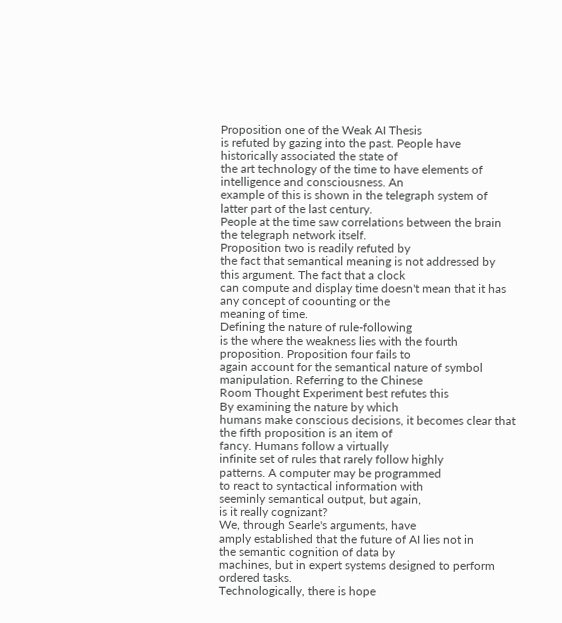Proposition one of the Weak AI Thesis
is refuted by gazing into the past. People have
historically associated the state of
the art technology of the time to have elements of
intelligence and consciousness. An
example of this is shown in the telegraph system of
latter part of the last century.
People at the time saw correlations between the brain
the telegraph network itself.
Proposition two is readily refuted by
the fact that semantical meaning is not addressed by
this argument. The fact that a clock
can compute and display time doesn't mean that it has
any concept of coounting or the
meaning of time.
Defining the nature of rule-following
is the where the weakness lies with the fourth
proposition. Proposition four fails to
again account for the semantical nature of symbol
manipulation. Referring to the Chinese
Room Thought Experiment best refutes this
By examining the nature by which
humans make conscious decisions, it becomes clear that
the fifth proposition is an item of
fancy. Humans follow a virtually
infinite set of rules that rarely follow highly
patterns. A computer may be programmed
to react to syntactical information with
seeminly semantical output, but again,
is it really cognizant?
We, through Searle's arguments, have
amply established that the future of AI lies not in
the semantic cognition of data by
machines, but in expert systems designed to perform
ordered tasks.
Technologically, there is hope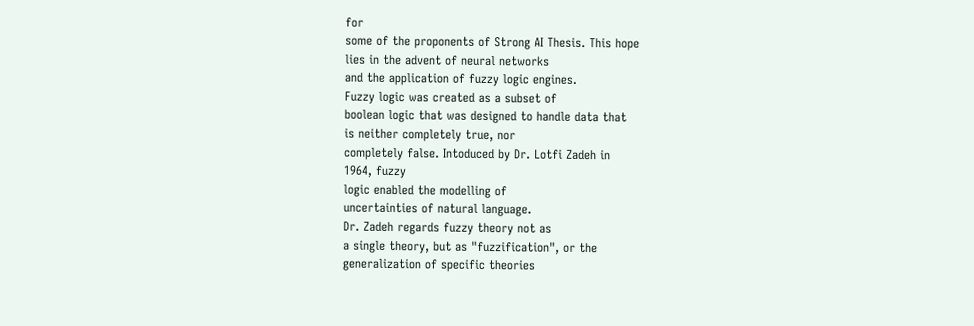for
some of the proponents of Strong AI Thesis. This hope
lies in the advent of neural networks
and the application of fuzzy logic engines.
Fuzzy logic was created as a subset of
boolean logic that was designed to handle data that
is neither completely true, nor
completely false. Intoduced by Dr. Lotfi Zadeh in
1964, fuzzy
logic enabled the modelling of
uncertainties of natural language.
Dr. Zadeh regards fuzzy theory not as
a single theory, but as "fuzzification", or the
generalization of specific theories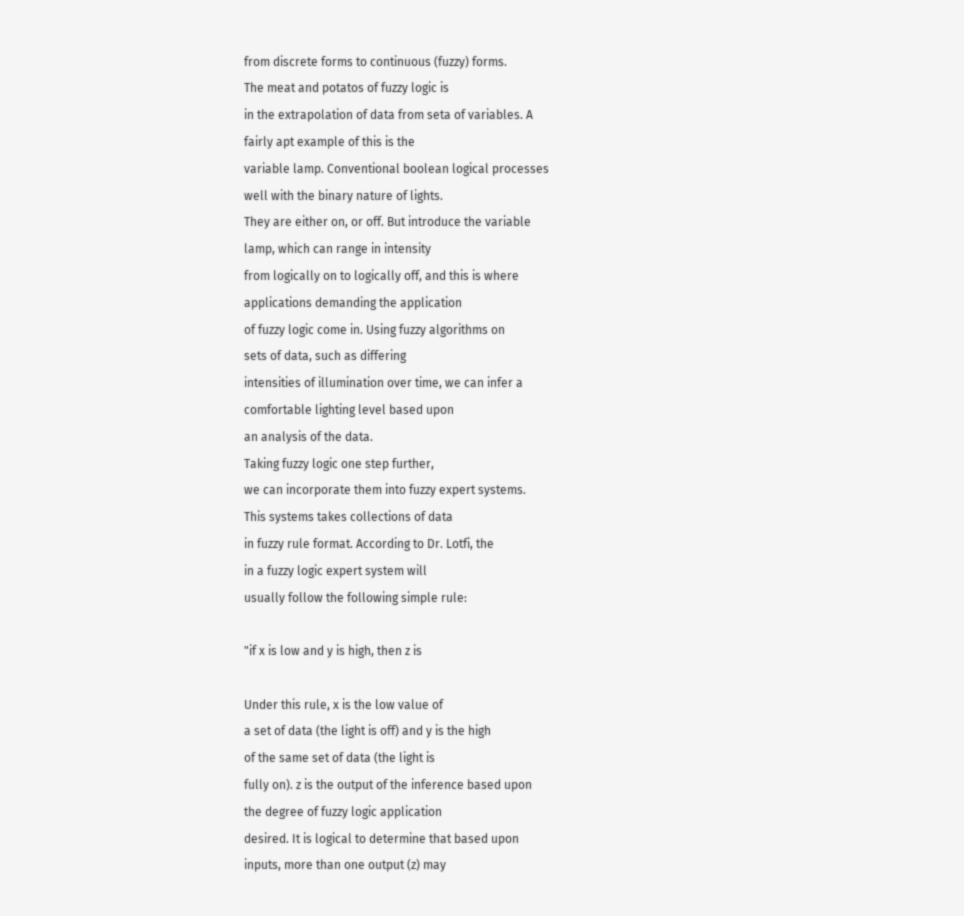from discrete forms to continuous (fuzzy) forms.
The meat and potatos of fuzzy logic is
in the extrapolation of data from seta of variables. A
fairly apt example of this is the
variable lamp. Conventional boolean logical processes
well with the binary nature of lights.
They are either on, or off. But introduce the variable
lamp, which can range in intensity
from logically on to logically off, and this is where
applications demanding the application
of fuzzy logic come in. Using fuzzy algorithms on
sets of data, such as differing
intensities of illumination over time, we can infer a
comfortable lighting level based upon
an analysis of the data.
Taking fuzzy logic one step further,
we can incorporate them into fuzzy expert systems.
This systems takes collections of data
in fuzzy rule format. According to Dr. Lotfi, the
in a fuzzy logic expert system will
usually follow the following simple rule:

"if x is low and y is high, then z is

Under this rule, x is the low value of
a set of data (the light is off) and y is the high
of the same set of data (the light is
fully on). z is the output of the inference based upon
the degree of fuzzy logic application
desired. It is logical to determine that based upon
inputs, more than one output (z) may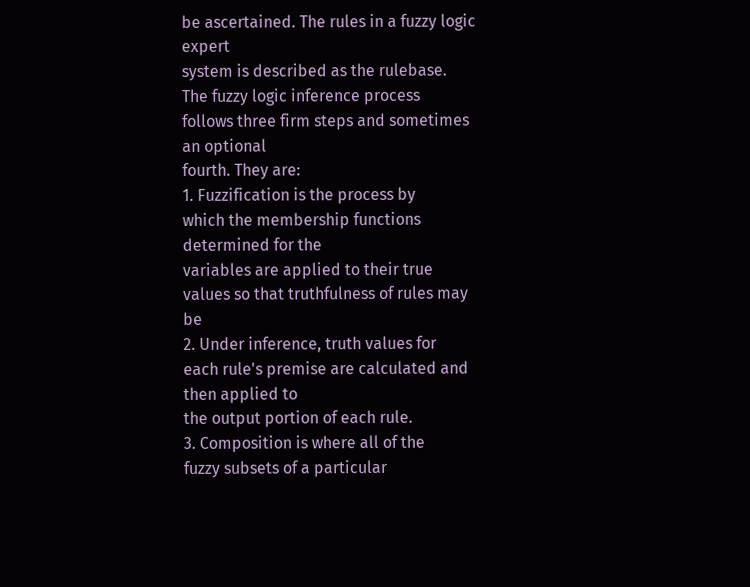be ascertained. The rules in a fuzzy logic expert
system is described as the rulebase.
The fuzzy logic inference process
follows three firm steps and sometimes an optional
fourth. They are:
1. Fuzzification is the process by
which the membership functions determined for the
variables are applied to their true
values so that truthfulness of rules may be
2. Under inference, truth values for
each rule's premise are calculated and then applied to
the output portion of each rule.
3. Composition is where all of the
fuzzy subsets of a particular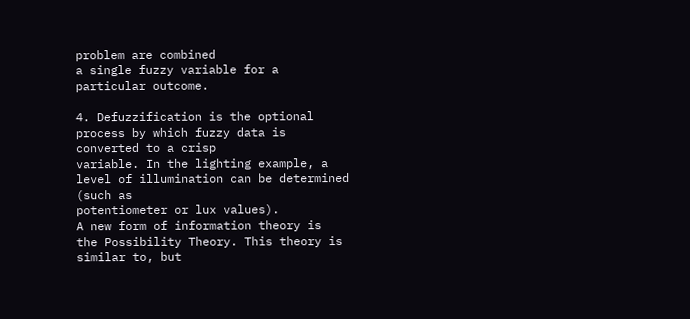problem are combined
a single fuzzy variable for a
particular outcome.

4. Defuzzification is the optional
process by which fuzzy data is converted to a crisp
variable. In the lighting example, a
level of illumination can be determined (such as
potentiometer or lux values).
A new form of information theory is
the Possibility Theory. This theory is similar to, but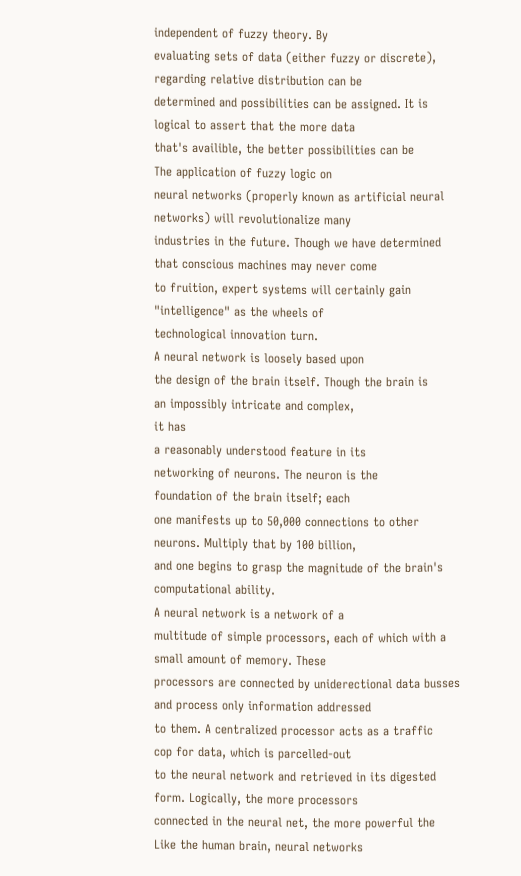independent of fuzzy theory. By
evaluating sets of data (either fuzzy or discrete),
regarding relative distribution can be
determined and possibilities can be assigned. It is
logical to assert that the more data
that's availible, the better possibilities can be
The application of fuzzy logic on
neural networks (properly known as artificial neural
networks) will revolutionalize many
industries in the future. Though we have determined
that conscious machines may never come
to fruition, expert systems will certainly gain
"intelligence" as the wheels of
technological innovation turn.
A neural network is loosely based upon
the design of the brain itself. Though the brain is
an impossibly intricate and complex,
it has
a reasonably understood feature in its
networking of neurons. The neuron is the
foundation of the brain itself; each
one manifests up to 50,000 connections to other
neurons. Multiply that by 100 billion,
and one begins to grasp the magnitude of the brain's
computational ability.
A neural network is a network of a
multitude of simple processors, each of which with a
small amount of memory. These
processors are connected by uniderectional data busses
and process only information addressed
to them. A centralized processor acts as a traffic
cop for data, which is parcelled-out
to the neural network and retrieved in its digested
form. Logically, the more processors
connected in the neural net, the more powerful the
Like the human brain, neural networks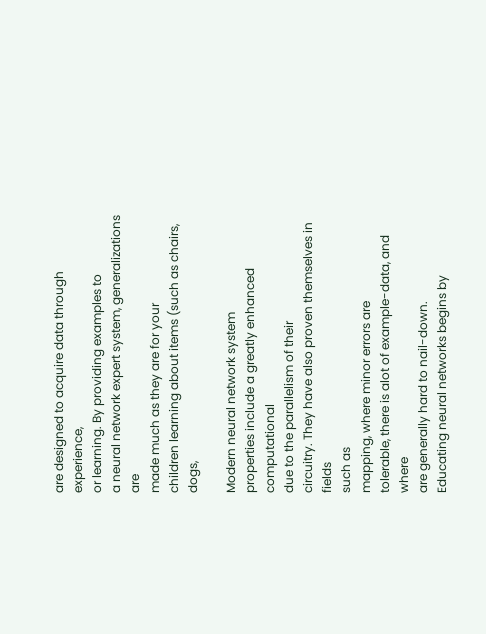are designed to acquire data through experience,
or learning. By providing examples to
a neural network expert system, generalizations are
made much as they are for your
children learning about items (such as chairs, dogs,

Modern neural network system
properties include a greatly enhanced computational
due to the parallelism of their
circuitry. They have also proven themselves in fields
such as
mapping, where minor errors are
tolerable, there is alot of example-data, and where
are generally hard to nail-down.
Educating neural networks begins by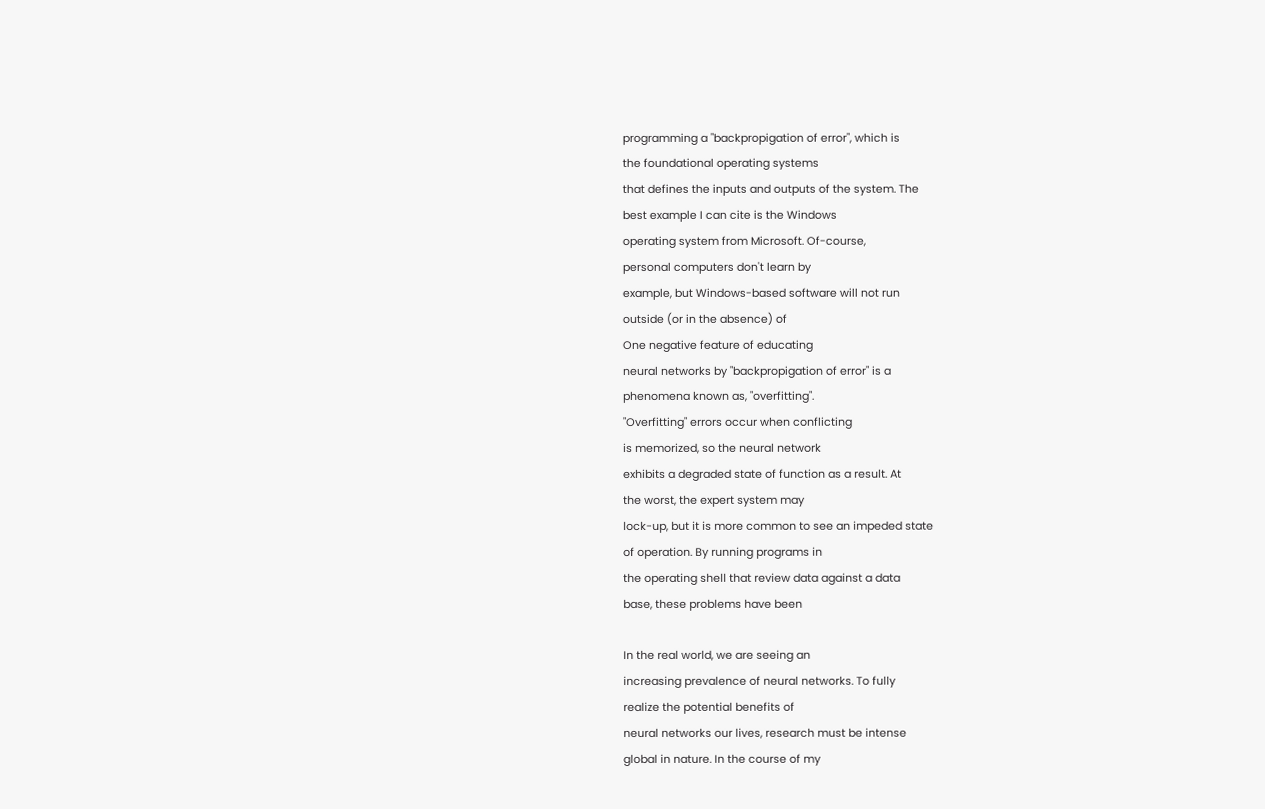programming a "backpropigation of error", which is
the foundational operating systems
that defines the inputs and outputs of the system. The
best example I can cite is the Windows
operating system from Microsoft. Of-course,
personal computers don't learn by
example, but Windows-based software will not run
outside (or in the absence) of
One negative feature of educating
neural networks by "backpropigation of error" is a
phenomena known as, "overfitting".
"Overfitting" errors occur when conflicting
is memorized, so the neural network
exhibits a degraded state of function as a result. At
the worst, the expert system may
lock-up, but it is more common to see an impeded state
of operation. By running programs in
the operating shell that review data against a data
base, these problems have been

In the real world, we are seeing an
increasing prevalence of neural networks. To fully
realize the potential benefits of
neural networks our lives, research must be intense
global in nature. In the course of my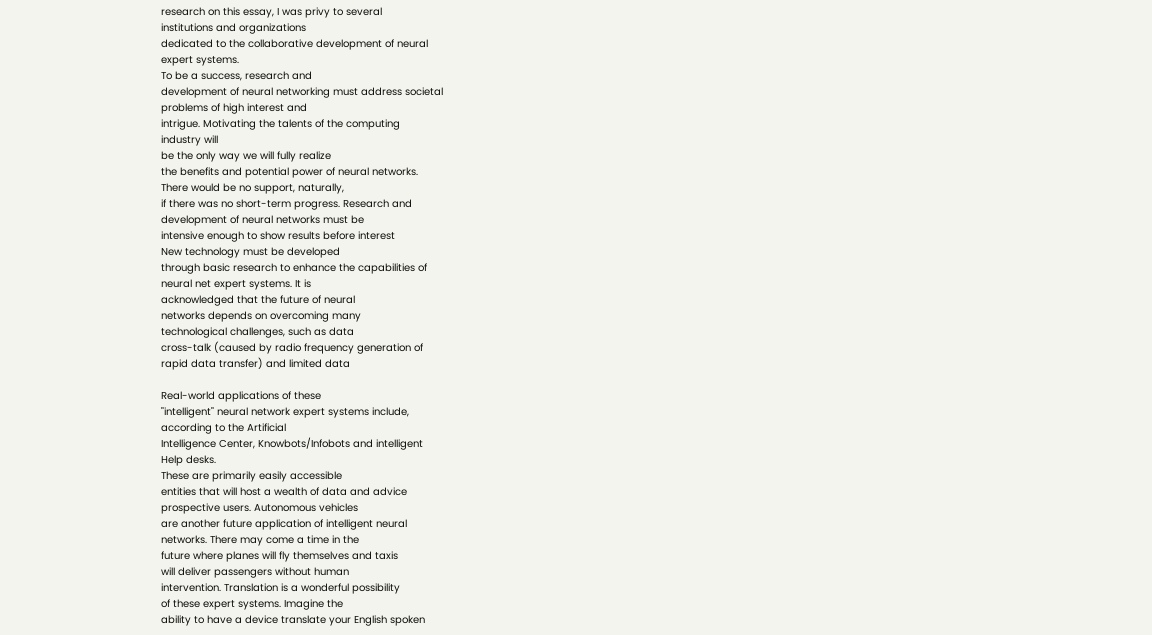research on this essay, I was privy to several
institutions and organizations
dedicated to the collaborative development of neural
expert systems.
To be a success, research and
development of neural networking must address societal
problems of high interest and
intrigue. Motivating the talents of the computing
industry will
be the only way we will fully realize
the benefits and potential power of neural networks.
There would be no support, naturally,
if there was no short-term progress. Research and
development of neural networks must be
intensive enough to show results before interest
New technology must be developed
through basic research to enhance the capabilities of
neural net expert systems. It is
acknowledged that the future of neural
networks depends on overcoming many
technological challenges, such as data
cross-talk (caused by radio frequency generation of
rapid data transfer) and limited data

Real-world applications of these
"intelligent" neural network expert systems include,
according to the Artificial
Intelligence Center, Knowbots/Infobots and intelligent
Help desks.
These are primarily easily accessible
entities that will host a wealth of data and advice
prospective users. Autonomous vehicles
are another future application of intelligent neural
networks. There may come a time in the
future where planes will fly themselves and taxis
will deliver passengers without human
intervention. Translation is a wonderful possibility
of these expert systems. Imagine the
ability to have a device translate your English spoken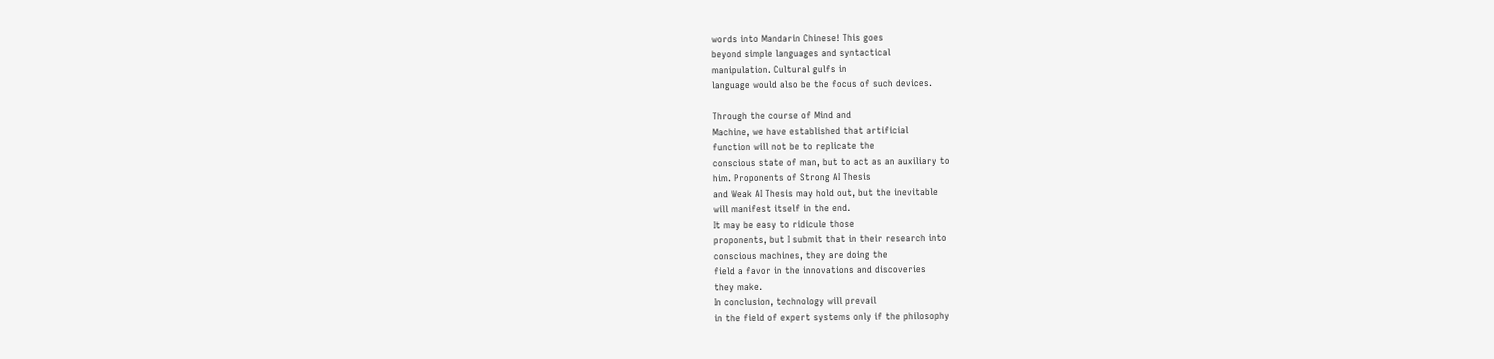words into Mandarin Chinese! This goes
beyond simple languages and syntactical
manipulation. Cultural gulfs in
language would also be the focus of such devices.

Through the course of Mind and
Machine, we have established that artificial
function will not be to replicate the
conscious state of man, but to act as an auxiliary to
him. Proponents of Strong AI Thesis
and Weak AI Thesis may hold out, but the inevitable
will manifest itself in the end.
It may be easy to ridicule those
proponents, but I submit that in their research into
conscious machines, they are doing the
field a favor in the innovations and discoveries
they make.
In conclusion, technology will prevail
in the field of expert systems only if the philosophy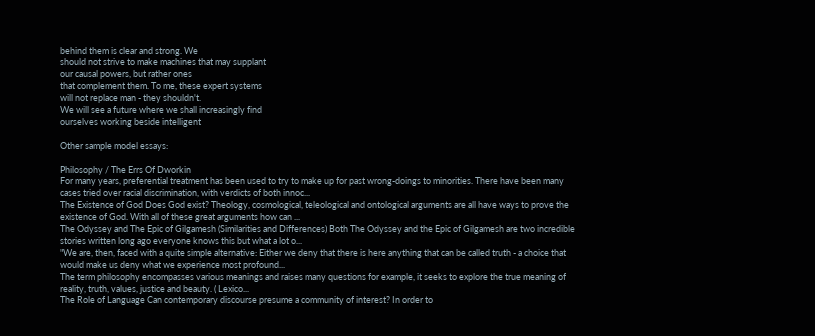behind them is clear and strong. We
should not strive to make machines that may supplant
our causal powers, but rather ones
that complement them. To me, these expert systems
will not replace man - they shouldn't.
We will see a future where we shall increasingly find
ourselves working beside intelligent

Other sample model essays:

Philosophy / The Errs Of Dworkin
For many years, preferential treatment has been used to try to make up for past wrong-doings to minorities. There have been many cases tried over racial discrimination, with verdicts of both innoc...
The Existence of God Does God exist? Theology, cosmological, teleological and ontological arguments are all have ways to prove the existence of God. With all of these great arguments how can ...
The Odyssey and The Epic of Gilgamesh (Similarities and Differences) Both The Odyssey and the Epic of Gilgamesh are two incredible stories written long ago everyone knows this but what a lot o...
"We are, then, faced with a quite simple alternative: Either we deny that there is here anything that can be called truth - a choice that would make us deny what we experience most profound...
The term philosophy encompasses various meanings and raises many questions for example, it seeks to explore the true meaning of reality, truth, values, justice and beauty. ( Lexico...
The Role of Language Can contemporary discourse presume a community of interest? In order to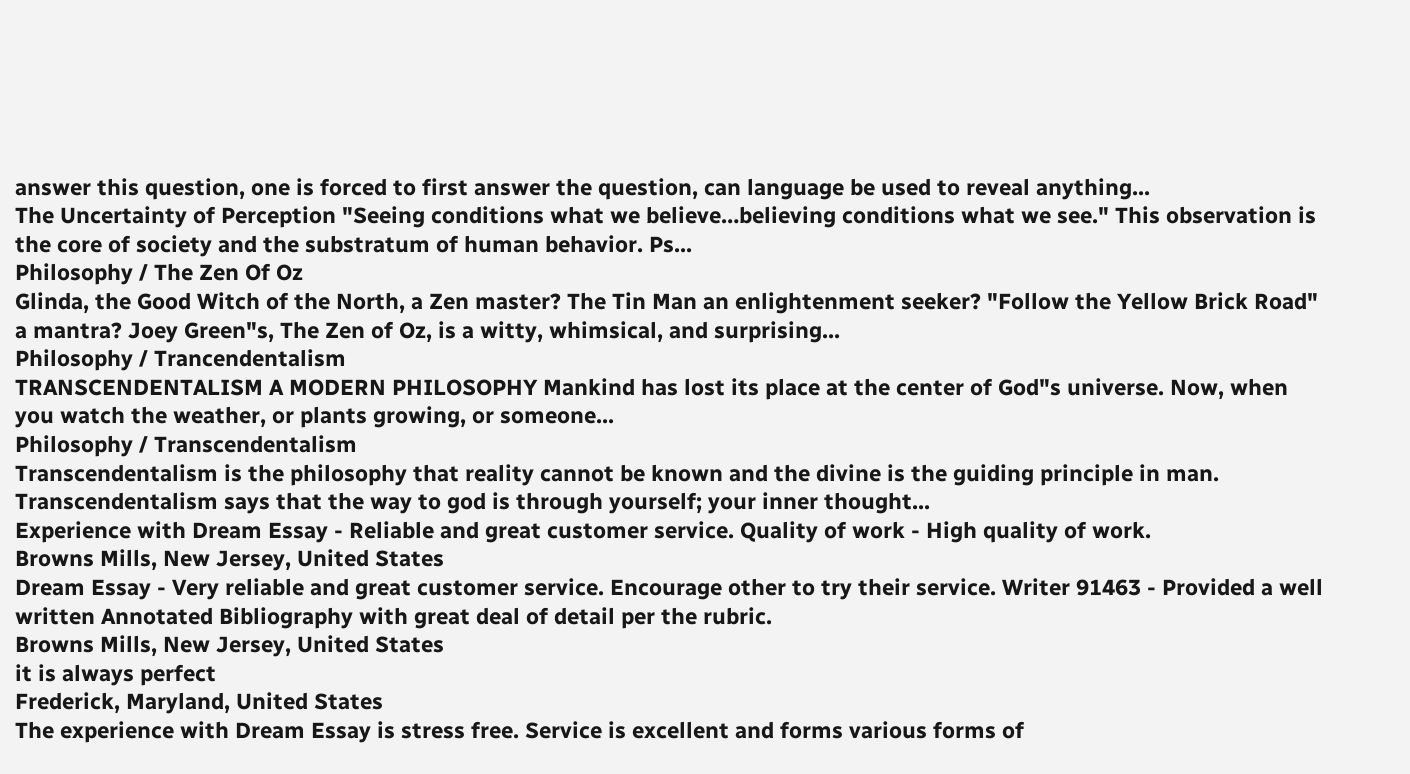answer this question, one is forced to first answer the question, can language be used to reveal anything...
The Uncertainty of Perception "Seeing conditions what we believe…believing conditions what we see." This observation is the core of society and the substratum of human behavior. Ps...
Philosophy / The Zen Of Oz
Glinda, the Good Witch of the North, a Zen master? The Tin Man an enlightenment seeker? "Follow the Yellow Brick Road" a mantra? Joey Green"s, The Zen of Oz, is a witty, whimsical, and surprising...
Philosophy / Trancendentalism
TRANSCENDENTALISM A MODERN PHILOSOPHY Mankind has lost its place at the center of God"s universe. Now, when you watch the weather, or plants growing, or someone...
Philosophy / Transcendentalism
Transcendentalism is the philosophy that reality cannot be known and the divine is the guiding principle in man. Transcendentalism says that the way to god is through yourself; your inner thought...
Experience with Dream Essay - Reliable and great customer service. Quality of work - High quality of work.
Browns Mills, New Jersey, United States
Dream Essay - Very reliable and great customer service. Encourage other to try their service. Writer 91463 - Provided a well written Annotated Bibliography with great deal of detail per the rubric.
Browns Mills, New Jersey, United States
it is always perfect
Frederick, Maryland, United States
The experience with Dream Essay is stress free. Service is excellent and forms various forms of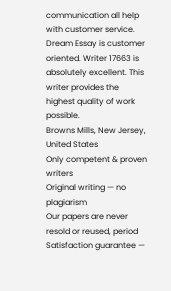communication all help with customer service. Dream Essay is customer oriented. Writer 17663 is absolutely excellent. This writer provides the highest quality of work possible.
Browns Mills, New Jersey, United States
Only competent & proven writers
Original writing — no plagiarism
Our papers are never resold or reused, period
Satisfaction guarantee —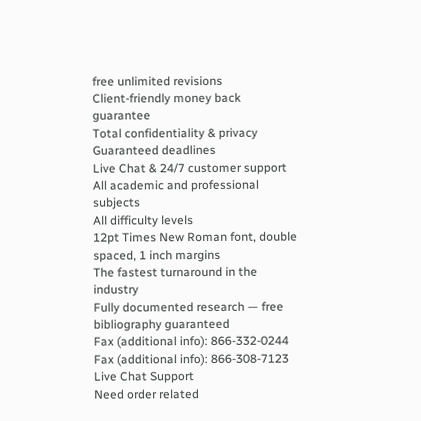free unlimited revisions
Client-friendly money back guarantee
Total confidentiality & privacy
Guaranteed deadlines
Live Chat & 24/7 customer support
All academic and professional subjects
All difficulty levels
12pt Times New Roman font, double spaced, 1 inch margins
The fastest turnaround in the industry
Fully documented research — free bibliography guaranteed
Fax (additional info): 866-332-0244
Fax (additional info): 866-308-7123
Live Chat Support
Need order related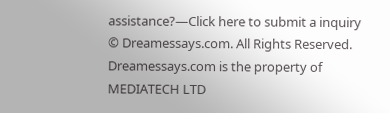assistance?—Click here to submit a inquiry
© Dreamessays.com. All Rights Reserved.
Dreamessays.com is the property of MEDIATECH LTD